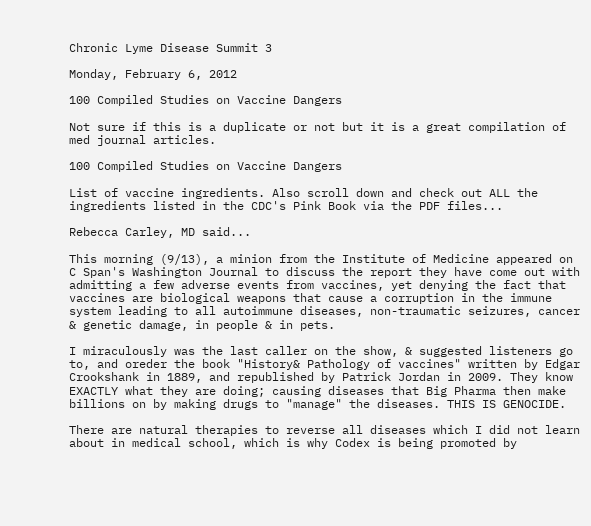Chronic Lyme Disease Summit 3

Monday, February 6, 2012

100 Compiled Studies on Vaccine Dangers

Not sure if this is a duplicate or not but it is a great compilation of med journal articles.

100 Compiled Studies on Vaccine Dangers

List of vaccine ingredients. Also scroll down and check out ALL the ingredients listed in the CDC's Pink Book via the PDF files...

Rebecca Carley, MD said...

This morning (9/13), a minion from the Institute of Medicine appeared on C Span's Washington Journal to discuss the report they have come out with admitting a few adverse events from vaccines, yet denying the fact that vaccines are biological weapons that cause a corruption in the immune system leading to all autoimmune diseases, non-traumatic seizures, cancer & genetic damage, in people & in pets.

I miraculously was the last caller on the show, & suggested listeners go to, and oreder the book "History& Pathology of vaccines" written by Edgar Crookshank in 1889, and republished by Patrick Jordan in 2009. They know EXACTLY what they are doing; causing diseases that Big Pharma then make billions on by making drugs to "manage" the diseases. THIS IS GENOCIDE.

There are natural therapies to reverse all diseases which I did not learn about in medical school, which is why Codex is being promoted by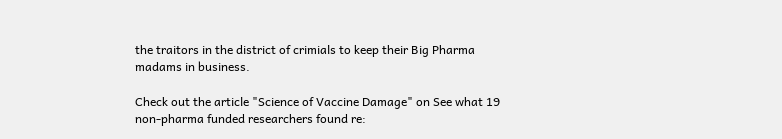the traitors in the district of crimials to keep their Big Pharma madams in business.

Check out the article "Science of Vaccine Damage" on See what 19 non-pharma funded researchers found re: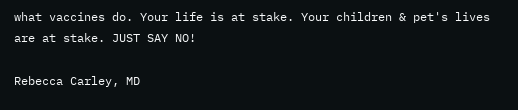what vaccines do. Your life is at stake. Your children & pet's lives are at stake. JUST SAY NO!

Rebecca Carley, MD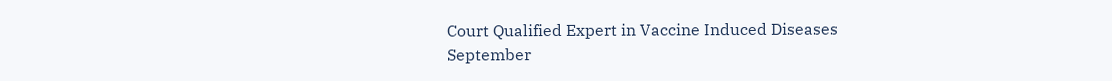Court Qualified Expert in Vaccine Induced Diseases
September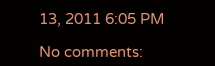13, 2011 6:05 PM

No comments: